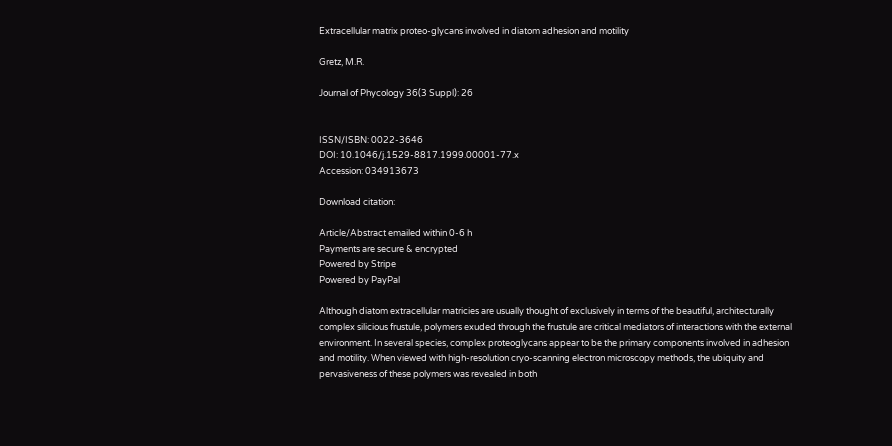Extracellular matrix proteo-glycans involved in diatom adhesion and motility

Gretz, M.R.

Journal of Phycology 36(3 Suppl): 26


ISSN/ISBN: 0022-3646
DOI: 10.1046/j.1529-8817.1999.00001-77.x
Accession: 034913673

Download citation:

Article/Abstract emailed within 0-6 h
Payments are secure & encrypted
Powered by Stripe
Powered by PayPal

Although diatom extracellular matricies are usually thought of exclusively in terms of the beautiful, architecturally complex silicious frustule, polymers exuded through the frustule are critical mediators of interactions with the external environment. In several species, complex proteoglycans appear to be the primary components involved in adhesion and motility. When viewed with high-resolution cryo-scanning electron microscopy methods, the ubiquity and pervasiveness of these polymers was revealed in both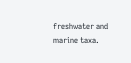freshwater and marine taxa.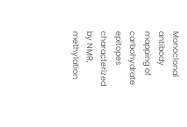Monoclonal antibody mapping of carbohydrate epitopes characterized by NMR, methylation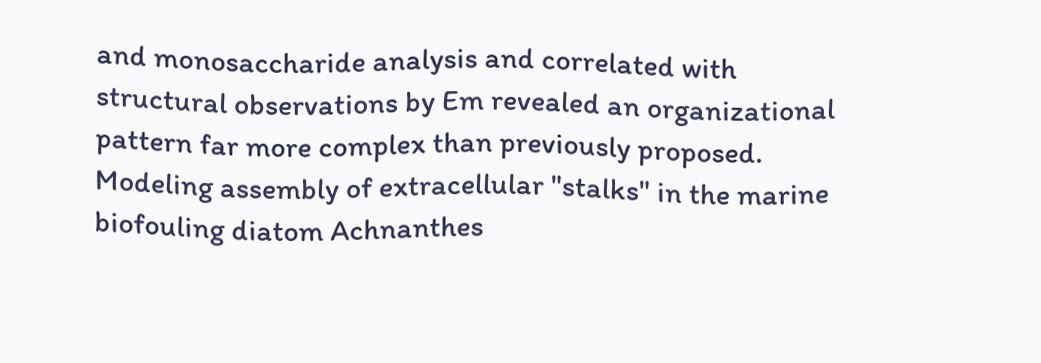and monosaccharide analysis and correlated with structural observations by Em revealed an organizational pattern far more complex than previously proposed. Modeling assembly of extracellular "stalks" in the marine biofouling diatom Achnanthes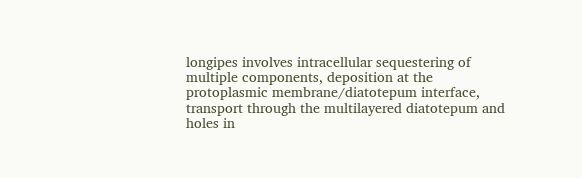longipes involves intracellular sequestering of multiple components, deposition at the protoplasmic membrane/diatotepum interface, transport through the multilayered diatotepum and holes in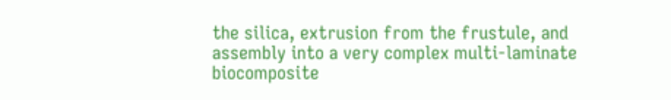the silica, extrusion from the frustule, and assembly into a very complex multi-laminate biocomposite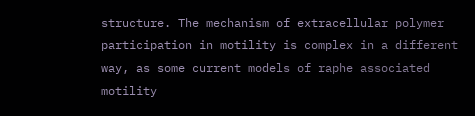structure. The mechanism of extracellular polymer participation in motility is complex in a different way, as some current models of raphe associated motility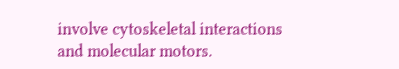involve cytoskeletal interactions and molecular motors.